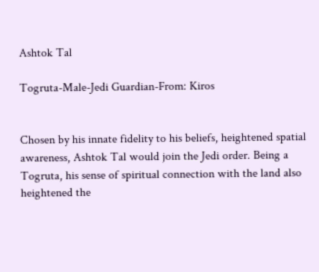Ashtok Tal

Togruta-Male-Jedi Guardian-From: Kiros


Chosen by his innate fidelity to his beliefs, heightened spatial awareness, Ashtok Tal would join the Jedi order. Being a Togruta, his sense of spiritual connection with the land also heightened the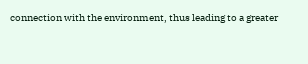connection with the environment, thus leading to a greater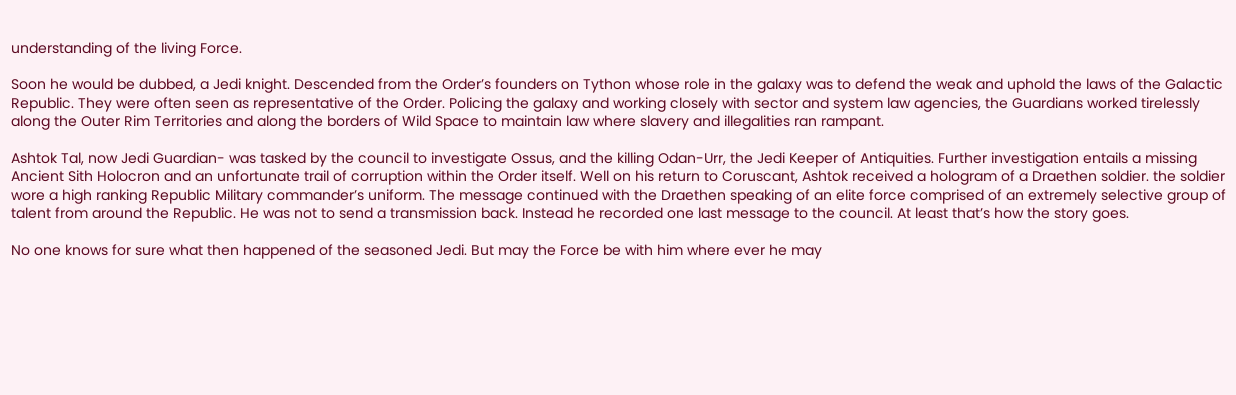understanding of the living Force.

Soon he would be dubbed, a Jedi knight. Descended from the Order’s founders on Tython whose role in the galaxy was to defend the weak and uphold the laws of the Galactic Republic. They were often seen as representative of the Order. Policing the galaxy and working closely with sector and system law agencies, the Guardians worked tirelessly along the Outer Rim Territories and along the borders of Wild Space to maintain law where slavery and illegalities ran rampant.

Ashtok Tal, now Jedi Guardian- was tasked by the council to investigate Ossus, and the killing Odan-Urr, the Jedi Keeper of Antiquities. Further investigation entails a missing Ancient Sith Holocron and an unfortunate trail of corruption within the Order itself. Well on his return to Coruscant, Ashtok received a hologram of a Draethen soldier. the soldier wore a high ranking Republic Military commander’s uniform. The message continued with the Draethen speaking of an elite force comprised of an extremely selective group of talent from around the Republic. He was not to send a transmission back. Instead he recorded one last message to the council. At least that’s how the story goes.

No one knows for sure what then happened of the seasoned Jedi. But may the Force be with him where ever he may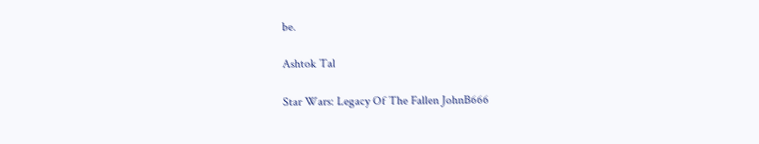be.

Ashtok Tal

Star Wars: Legacy Of The Fallen JohnB666